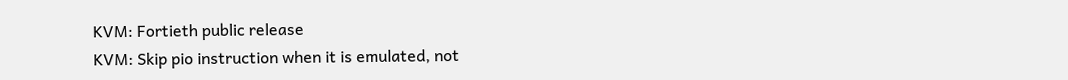KVM: Fortieth public release
KVM: Skip pio instruction when it is emulated, not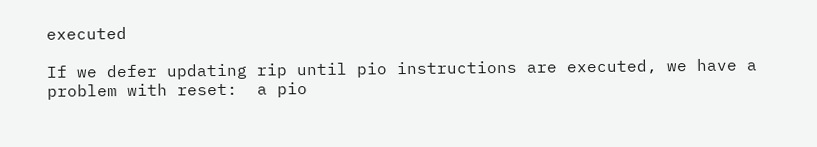executed

If we defer updating rip until pio instructions are executed, we have a
problem with reset:  a pio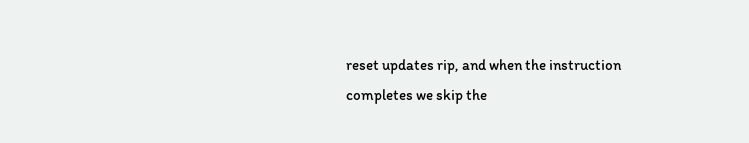reset updates rip, and when the instruction
completes we skip the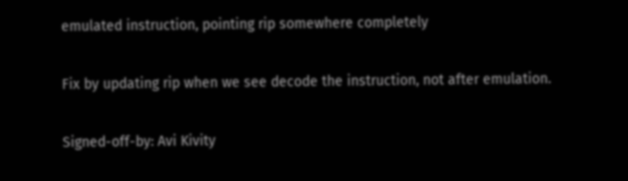emulated instruction, pointing rip somewhere completely

Fix by updating rip when we see decode the instruction, not after emulation.

Signed-off-by: Avi Kivity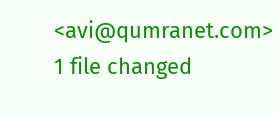<avi@qumranet.com>
1 file changed